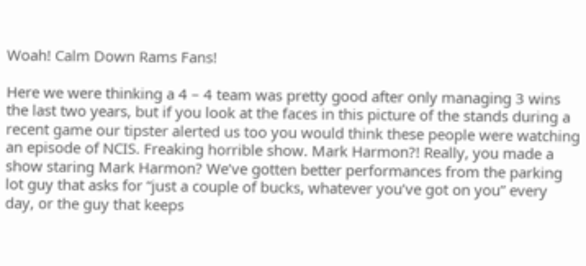Woah! Calm Down Rams Fans!

Here we were thinking a 4 – 4 team was pretty good after only managing 3 wins the last two years, but if you look at the faces in this picture of the stands during a recent game our tipster alerted us too you would think these people were watching an episode of NCIS. Freaking horrible show. Mark Harmon?! Really, you made a show staring Mark Harmon? We’ve gotten better performances from the parking lot guy that asks for “just a couple of bucks, whatever you’ve got on you” every day, or the guy that keeps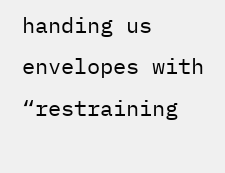handing us envelopes with “restraining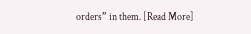orders” in them. [Read More]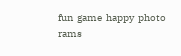fun  game  happy  photo  rams